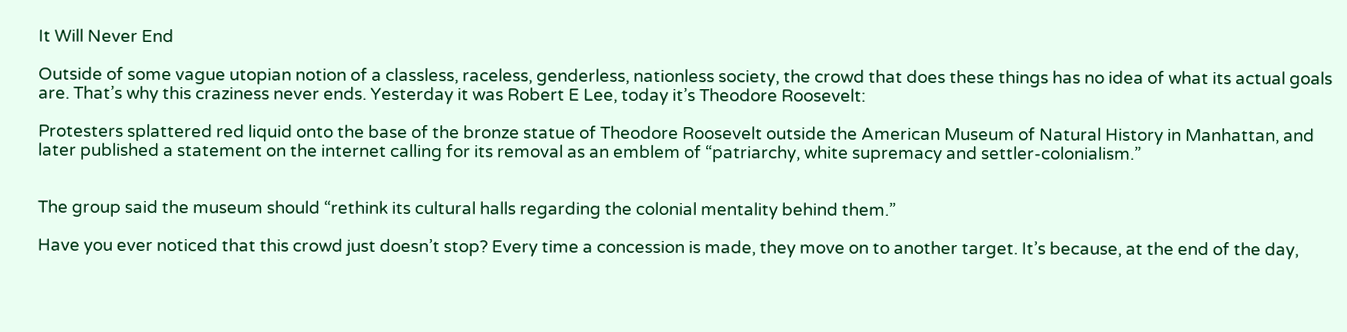It Will Never End

Outside of some vague utopian notion of a classless, raceless, genderless, nationless society, the crowd that does these things has no idea of what its actual goals are. That’s why this craziness never ends. Yesterday it was Robert E Lee, today it’s Theodore Roosevelt:

Protesters splattered red liquid onto the base of the bronze statue of Theodore Roosevelt outside the American Museum of Natural History in Manhattan, and later published a statement on the internet calling for its removal as an emblem of “patriarchy, white supremacy and settler-colonialism.”


The group said the museum should “rethink its cultural halls regarding the colonial mentality behind them.”

Have you ever noticed that this crowd just doesn’t stop? Every time a concession is made, they move on to another target. It’s because, at the end of the day,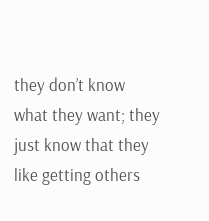they don’t know what they want; they just know that they like getting others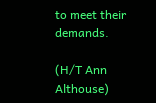to meet their demands.

(H/T Ann Althouse)